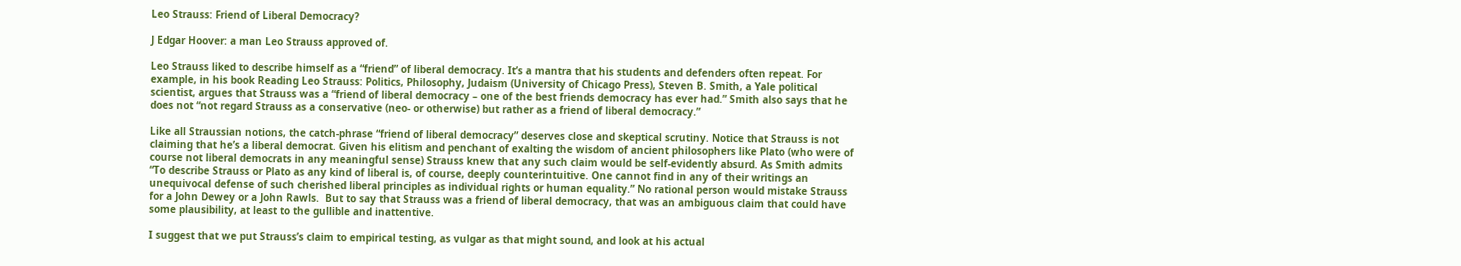Leo Strauss: Friend of Liberal Democracy?

J Edgar Hoover: a man Leo Strauss approved of.

Leo Strauss liked to describe himself as a “friend” of liberal democracy. It’s a mantra that his students and defenders often repeat. For example, in his book Reading Leo Strauss: Politics, Philosophy, Judaism (University of Chicago Press), Steven B. Smith, a Yale political scientist, argues that Strauss was a “friend of liberal democracy – one of the best friends democracy has ever had.” Smith also says that he does not “not regard Strauss as a conservative (neo- or otherwise) but rather as a friend of liberal democracy.”

Like all Straussian notions, the catch-phrase “friend of liberal democracy” deserves close and skeptical scrutiny. Notice that Strauss is not claiming that he’s a liberal democrat. Given his elitism and penchant of exalting the wisdom of ancient philosophers like Plato (who were of course not liberal democrats in any meaningful sense) Strauss knew that any such claim would be self-evidently absurd. As Smith admits “To describe Strauss or Plato as any kind of liberal is, of course, deeply counterintuitive. One cannot find in any of their writings an unequivocal defense of such cherished liberal principles as individual rights or human equality.” No rational person would mistake Strauss for a John Dewey or a John Rawls.  But to say that Strauss was a friend of liberal democracy, that was an ambiguous claim that could have some plausibility, at least to the gullible and inattentive.

I suggest that we put Strauss’s claim to empirical testing, as vulgar as that might sound, and look at his actual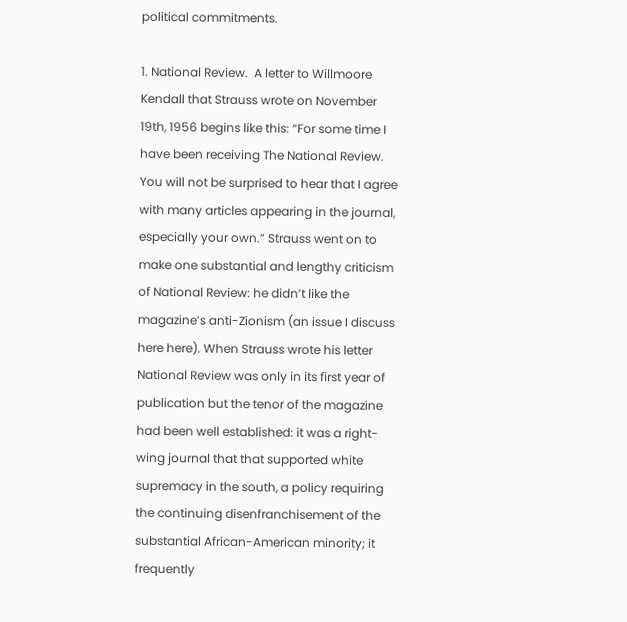political commitments.

1. National Review.  A letter to Willmoore Kendall that Strauss wrote on November 19th, 1956 begins like this: “For some time I have been receiving The National Review. You will not be surprised to hear that I agree with many articles appearing in the journal, especially your own.” Strauss went on to make one substantial and lengthy criticism of National Review: he didn’t like the magazine’s anti-Zionism (an issue I discuss here here). When Strauss wrote his letter National Review was only in its first year of publication but the tenor of the magazine had been well established: it was a right-wing journal that that supported white supremacy in the south, a policy requiring the continuing disenfranchisement of the substantial African-American minority; it frequently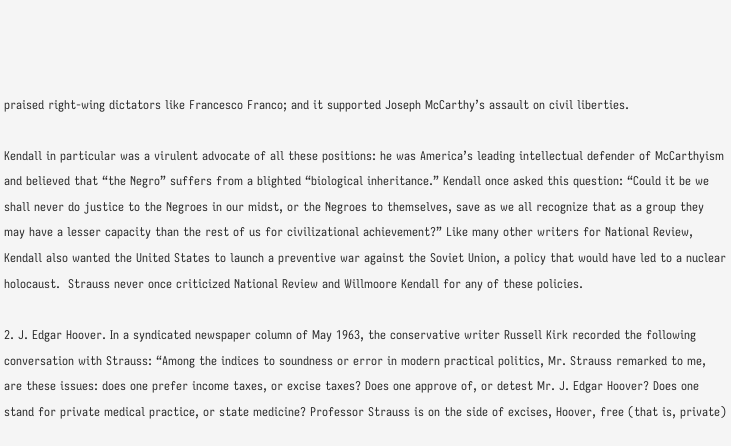praised right-wing dictators like Francesco Franco; and it supported Joseph McCarthy’s assault on civil liberties.

Kendall in particular was a virulent advocate of all these positions: he was America’s leading intellectual defender of McCarthyism and believed that “the Negro” suffers from a blighted “biological inheritance.” Kendall once asked this question: “Could it be we shall never do justice to the Negroes in our midst, or the Negroes to themselves, save as we all recognize that as a group they may have a lesser capacity than the rest of us for civilizational achievement?” Like many other writers for National Review, Kendall also wanted the United States to launch a preventive war against the Soviet Union, a policy that would have led to a nuclear holocaust.  Strauss never once criticized National Review and Willmoore Kendall for any of these policies.

2. J. Edgar Hoover. In a syndicated newspaper column of May 1963, the conservative writer Russell Kirk recorded the following conversation with Strauss: “Among the indices to soundness or error in modern practical politics, Mr. Strauss remarked to me, are these issues: does one prefer income taxes, or excise taxes? Does one approve of, or detest Mr. J. Edgar Hoover? Does one stand for private medical practice, or state medicine? Professor Strauss is on the side of excises, Hoover, free (that is, private)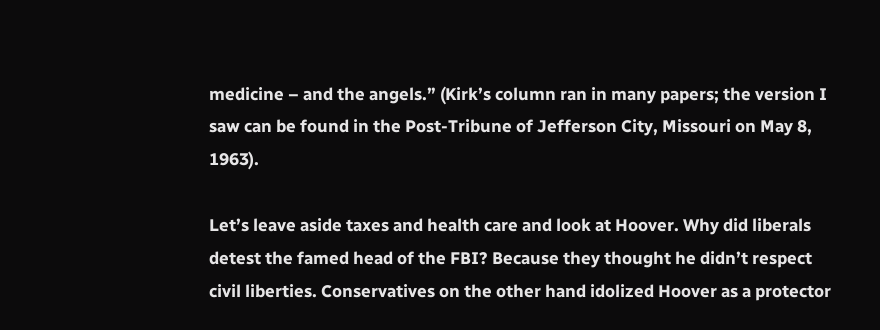medicine – and the angels.” (Kirk’s column ran in many papers; the version I saw can be found in the Post-Tribune of Jefferson City, Missouri on May 8, 1963).

Let’s leave aside taxes and health care and look at Hoover. Why did liberals detest the famed head of the FBI? Because they thought he didn’t respect civil liberties. Conservatives on the other hand idolized Hoover as a protector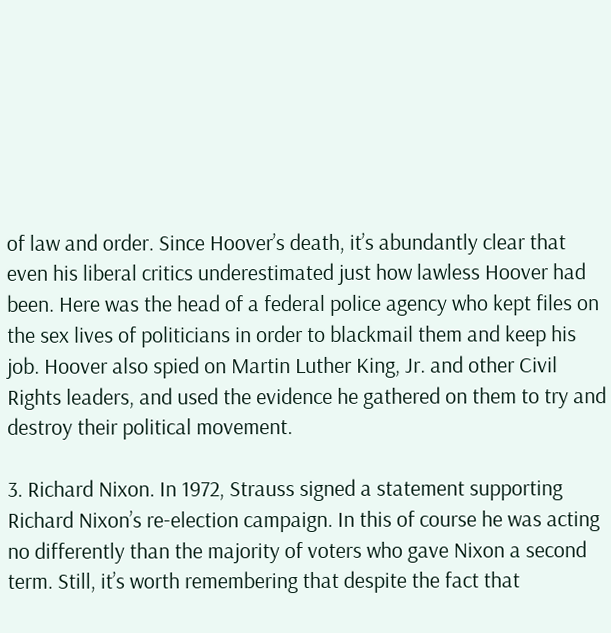of law and order. Since Hoover’s death, it’s abundantly clear that even his liberal critics underestimated just how lawless Hoover had been. Here was the head of a federal police agency who kept files on the sex lives of politicians in order to blackmail them and keep his job. Hoover also spied on Martin Luther King, Jr. and other Civil Rights leaders, and used the evidence he gathered on them to try and destroy their political movement.

3. Richard Nixon. In 1972, Strauss signed a statement supporting Richard Nixon’s re-election campaign. In this of course he was acting no differently than the majority of voters who gave Nixon a second term. Still, it’s worth remembering that despite the fact that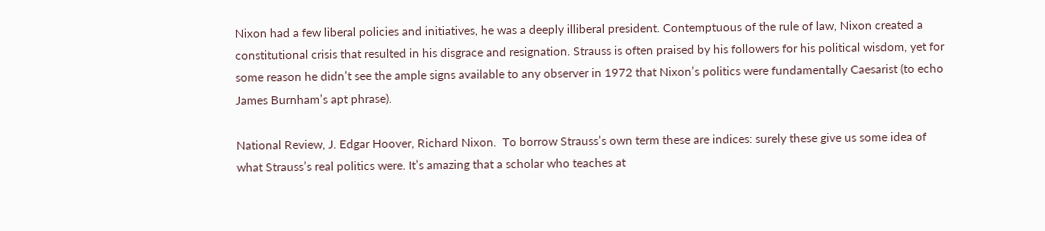Nixon had a few liberal policies and initiatives, he was a deeply illiberal president. Contemptuous of the rule of law, Nixon created a constitutional crisis that resulted in his disgrace and resignation. Strauss is often praised by his followers for his political wisdom, yet for some reason he didn’t see the ample signs available to any observer in 1972 that Nixon’s politics were fundamentally Caesarist (to echo James Burnham’s apt phrase).

National Review, J. Edgar Hoover, Richard Nixon.  To borrow Strauss’s own term these are indices: surely these give us some idea of what Strauss’s real politics were. It’s amazing that a scholar who teaches at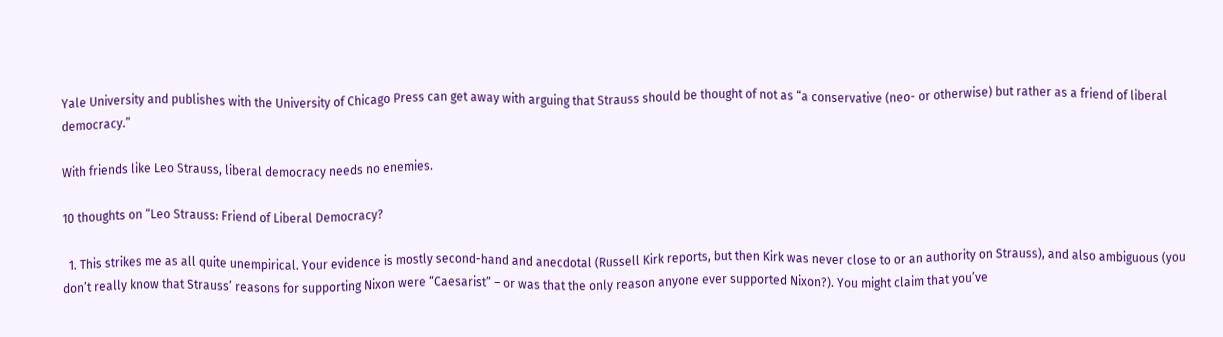Yale University and publishes with the University of Chicago Press can get away with arguing that Strauss should be thought of not as “a conservative (neo- or otherwise) but rather as a friend of liberal democracy.”

With friends like Leo Strauss, liberal democracy needs no enemies.

10 thoughts on “Leo Strauss: Friend of Liberal Democracy?

  1. This strikes me as all quite unempirical. Your evidence is mostly second-hand and anecdotal (Russell Kirk reports, but then Kirk was never close to or an authority on Strauss), and also ambiguous (you don’t really know that Strauss’ reasons for supporting Nixon were “Caesarist” – or was that the only reason anyone ever supported Nixon?). You might claim that you’ve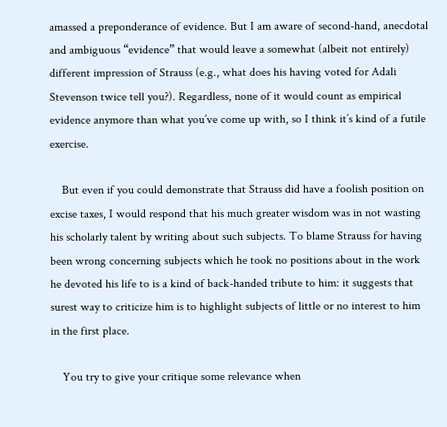amassed a preponderance of evidence. But I am aware of second-hand, anecdotal and ambiguous “evidence” that would leave a somewhat (albeit not entirely) different impression of Strauss (e.g., what does his having voted for Adali Stevenson twice tell you?). Regardless, none of it would count as empirical evidence anymore than what you’ve come up with, so I think it’s kind of a futile exercise.

    But even if you could demonstrate that Strauss did have a foolish position on excise taxes, I would respond that his much greater wisdom was in not wasting his scholarly talent by writing about such subjects. To blame Strauss for having been wrong concerning subjects which he took no positions about in the work he devoted his life to is a kind of back-handed tribute to him: it suggests that surest way to criticize him is to highlight subjects of little or no interest to him in the first place.

    You try to give your critique some relevance when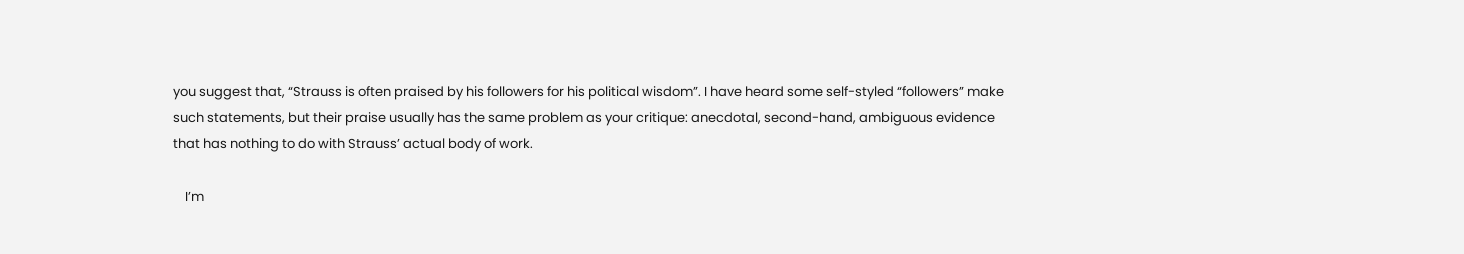you suggest that, “Strauss is often praised by his followers for his political wisdom”. I have heard some self-styled “followers” make such statements, but their praise usually has the same problem as your critique: anecdotal, second-hand, ambiguous evidence that has nothing to do with Strauss’ actual body of work.

    I’m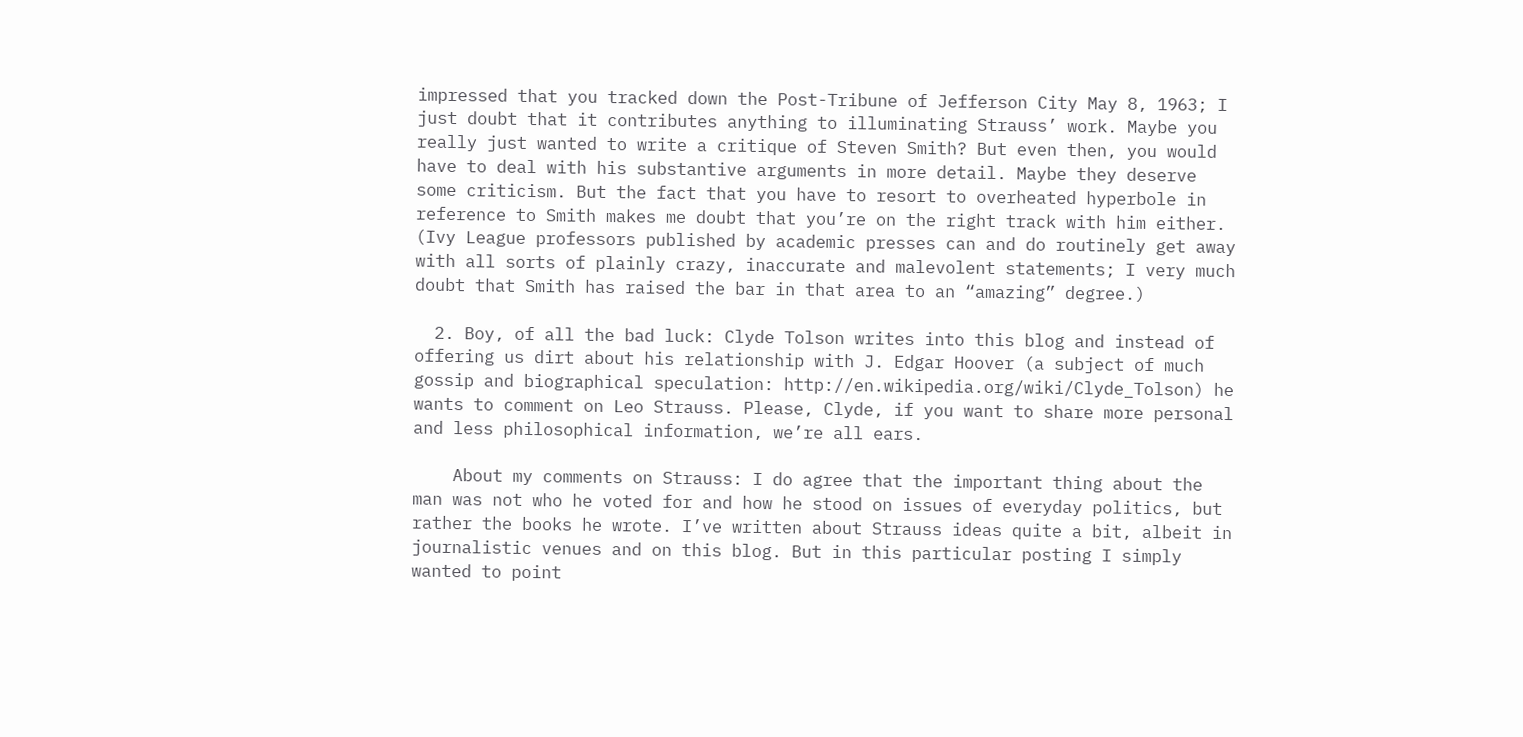impressed that you tracked down the Post-Tribune of Jefferson City May 8, 1963; I just doubt that it contributes anything to illuminating Strauss’ work. Maybe you really just wanted to write a critique of Steven Smith? But even then, you would have to deal with his substantive arguments in more detail. Maybe they deserve some criticism. But the fact that you have to resort to overheated hyperbole in reference to Smith makes me doubt that you’re on the right track with him either. (Ivy League professors published by academic presses can and do routinely get away with all sorts of plainly crazy, inaccurate and malevolent statements; I very much doubt that Smith has raised the bar in that area to an “amazing” degree.)

  2. Boy, of all the bad luck: Clyde Tolson writes into this blog and instead of offering us dirt about his relationship with J. Edgar Hoover (a subject of much gossip and biographical speculation: http://en.wikipedia.org/wiki/Clyde_Tolson) he wants to comment on Leo Strauss. Please, Clyde, if you want to share more personal and less philosophical information, we’re all ears.

    About my comments on Strauss: I do agree that the important thing about the man was not who he voted for and how he stood on issues of everyday politics, but rather the books he wrote. I’ve written about Strauss ideas quite a bit, albeit in journalistic venues and on this blog. But in this particular posting I simply wanted to point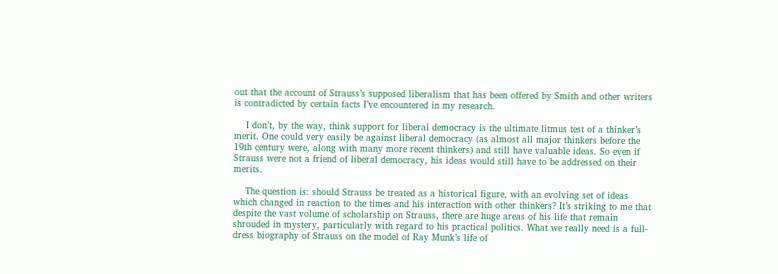out that the account of Strauss’s supposed liberalism that has been offered by Smith and other writers is contradicted by certain facts I’ve encountered in my research.

    I don’t, by the way, think support for liberal democracy is the ultimate litmus test of a thinker’s merit. One could very easily be against liberal democracy (as almost all major thinkers before the 19th century were, along with many more recent thinkers) and still have valuable ideas. So even if Strauss were not a friend of liberal democracy, his ideas would still have to be addressed on their merits.

    The question is: should Strauss be treated as a historical figure, with an evolving set of ideas which changed in reaction to the times and his interaction with other thinkers? It’s striking to me that despite the vast volume of scholarship on Strauss, there are huge areas of his life that remain shrouded in mystery, particularly with regard to his practical politics. What we really need is a full-dress biography of Strauss on the model of Ray Munk’s life of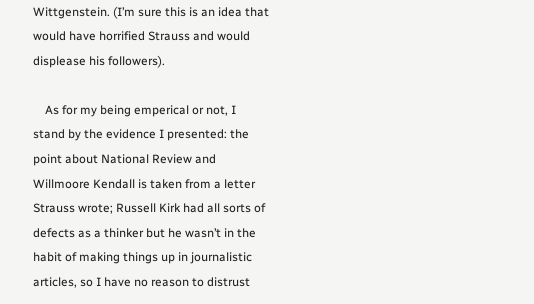Wittgenstein. (I’m sure this is an idea that would have horrified Strauss and would displease his followers).

    As for my being emperical or not, I stand by the evidence I presented: the point about National Review and Willmoore Kendall is taken from a letter Strauss wrote; Russell Kirk had all sorts of defects as a thinker but he wasn’t in the habit of making things up in journalistic articles, so I have no reason to distrust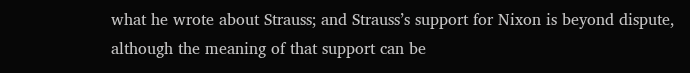what he wrote about Strauss; and Strauss’s support for Nixon is beyond dispute, although the meaning of that support can be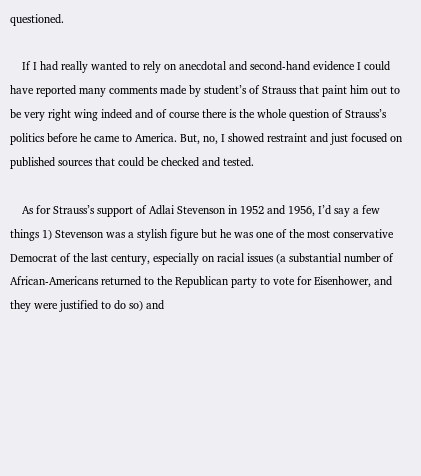questioned.

    If I had really wanted to rely on anecdotal and second-hand evidence I could have reported many comments made by student’s of Strauss that paint him out to be very right wing indeed and of course there is the whole question of Strauss’s politics before he came to America. But, no, I showed restraint and just focused on published sources that could be checked and tested.

    As for Strauss’s support of Adlai Stevenson in 1952 and 1956, I’d say a few things 1) Stevenson was a stylish figure but he was one of the most conservative Democrat of the last century, especially on racial issues (a substantial number of African-Americans returned to the Republican party to vote for Eisenhower, and they were justified to do so) and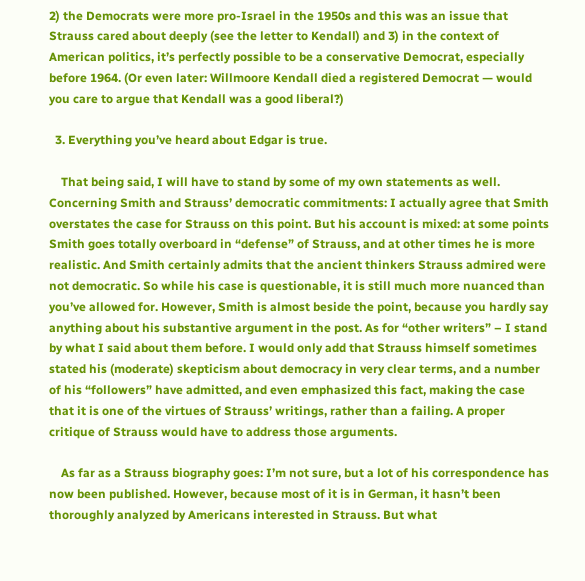2) the Democrats were more pro-Israel in the 1950s and this was an issue that Strauss cared about deeply (see the letter to Kendall) and 3) in the context of American politics, it’s perfectly possible to be a conservative Democrat, especially before 1964. (Or even later: Willmoore Kendall died a registered Democrat — would you care to argue that Kendall was a good liberal?)

  3. Everything you’ve heard about Edgar is true.

    That being said, I will have to stand by some of my own statements as well. Concerning Smith and Strauss’ democratic commitments: I actually agree that Smith overstates the case for Strauss on this point. But his account is mixed: at some points Smith goes totally overboard in “defense” of Strauss, and at other times he is more realistic. And Smith certainly admits that the ancient thinkers Strauss admired were not democratic. So while his case is questionable, it is still much more nuanced than you’ve allowed for. However, Smith is almost beside the point, because you hardly say anything about his substantive argument in the post. As for “other writers” – I stand by what I said about them before. I would only add that Strauss himself sometimes stated his (moderate) skepticism about democracy in very clear terms, and a number of his “followers” have admitted, and even emphasized this fact, making the case that it is one of the virtues of Strauss’ writings, rather than a failing. A proper critique of Strauss would have to address those arguments.

    As far as a Strauss biography goes: I’m not sure, but a lot of his correspondence has now been published. However, because most of it is in German, it hasn’t been thoroughly analyzed by Americans interested in Strauss. But what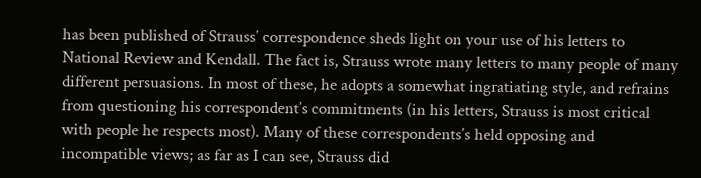has been published of Strauss’ correspondence sheds light on your use of his letters to National Review and Kendall. The fact is, Strauss wrote many letters to many people of many different persuasions. In most of these, he adopts a somewhat ingratiating style, and refrains from questioning his correspondent’s commitments (in his letters, Strauss is most critical with people he respects most). Many of these correspondents’s held opposing and incompatible views; as far as I can see, Strauss did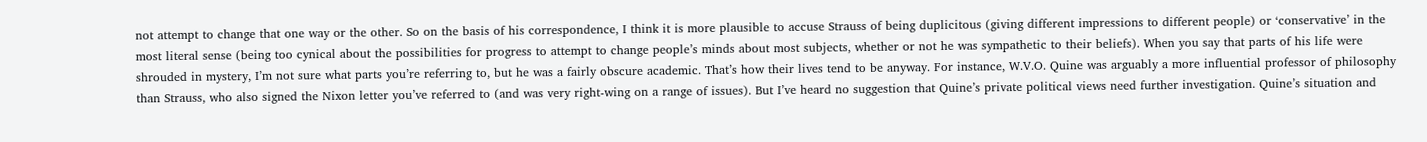not attempt to change that one way or the other. So on the basis of his correspondence, I think it is more plausible to accuse Strauss of being duplicitous (giving different impressions to different people) or ‘conservative’ in the most literal sense (being too cynical about the possibilities for progress to attempt to change people’s minds about most subjects, whether or not he was sympathetic to their beliefs). When you say that parts of his life were shrouded in mystery, I’m not sure what parts you’re referring to, but he was a fairly obscure academic. That’s how their lives tend to be anyway. For instance, W.V.O. Quine was arguably a more influential professor of philosophy than Strauss, who also signed the Nixon letter you’ve referred to (and was very right-wing on a range of issues). But I’ve heard no suggestion that Quine’s private political views need further investigation. Quine’s situation and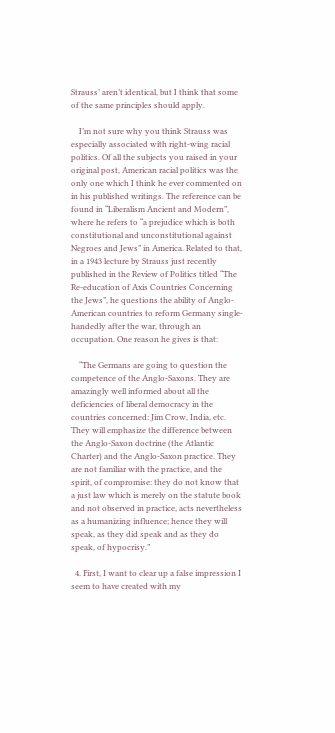Strauss’ aren’t identical, but I think that some of the same principles should apply.

    I’m not sure why you think Strauss was especially associated with right-wing racial politics. Of all the subjects you raised in your original post, American racial politics was the only one which I think he ever commented on in his published writings. The reference can be found in “Liberalism Ancient and Modern”, where he refers to “a prejudice which is both constitutional and unconstitutional against Negroes and Jews” in America. Related to that, in a 1943 lecture by Strauss just recently published in the Review of Politics titled “The Re-education of Axis Countries Concerning the Jews”, he questions the ability of Anglo-American countries to reform Germany single-handedly after the war, through an occupation. One reason he gives is that:

    “The Germans are going to question the competence of the Anglo-Saxons. They are amazingly well informed about all the deficiencies of liberal democracy in the countries concerned: Jim Crow, India, etc. They will emphasize the difference between the Anglo-Saxon doctrine (the Atlantic Charter) and the Anglo-Saxon practice. They are not familiar with the practice, and the spirit, of compromise: they do not know that a just law which is merely on the statute book and not observed in practice, acts nevertheless as a humanizing influence; hence they will speak, as they did speak and as they do speak, of hypocrisy.”

  4. First, I want to clear up a false impression I seem to have created with my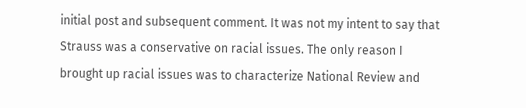initial post and subsequent comment. It was not my intent to say that Strauss was a conservative on racial issues. The only reason I brought up racial issues was to characterize National Review and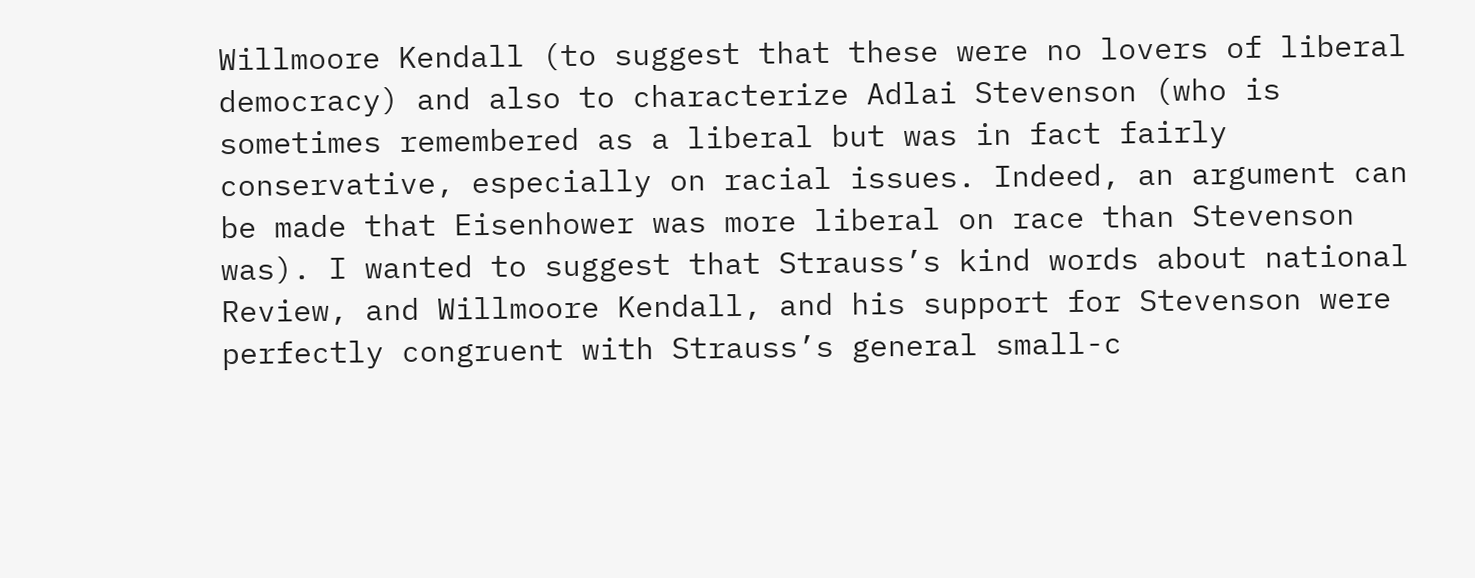Willmoore Kendall (to suggest that these were no lovers of liberal democracy) and also to characterize Adlai Stevenson (who is sometimes remembered as a liberal but was in fact fairly conservative, especially on racial issues. Indeed, an argument can be made that Eisenhower was more liberal on race than Stevenson was). I wanted to suggest that Strauss’s kind words about national Review, and Willmoore Kendall, and his support for Stevenson were perfectly congruent with Strauss’s general small-c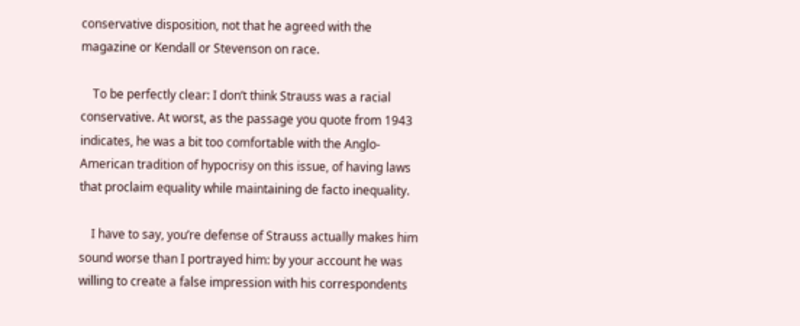conservative disposition, not that he agreed with the magazine or Kendall or Stevenson on race.

    To be perfectly clear: I don’t think Strauss was a racial conservative. At worst, as the passage you quote from 1943 indicates, he was a bit too comfortable with the Anglo-American tradition of hypocrisy on this issue, of having laws that proclaim equality while maintaining de facto inequality.

    I have to say, you’re defense of Strauss actually makes him sound worse than I portrayed him: by your account he was willing to create a false impression with his correspondents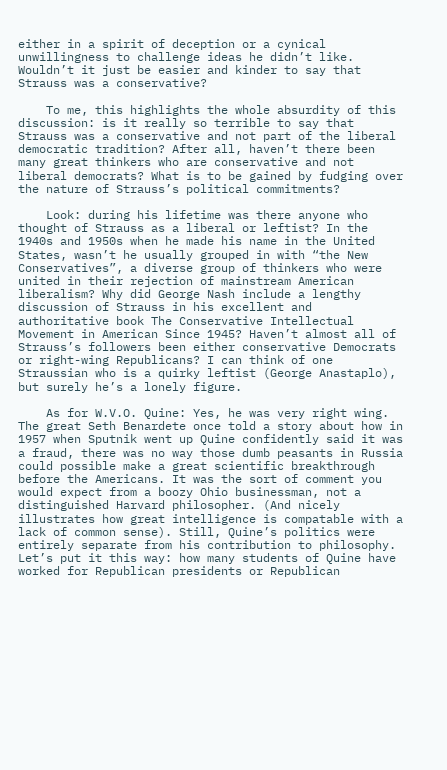either in a spirit of deception or a cynical unwillingness to challenge ideas he didn’t like. Wouldn’t it just be easier and kinder to say that Strauss was a conservative?

    To me, this highlights the whole absurdity of this discussion: is it really so terrible to say that Strauss was a conservative and not part of the liberal democratic tradition? After all, haven’t there been many great thinkers who are conservative and not liberal democrats? What is to be gained by fudging over the nature of Strauss’s political commitments?

    Look: during his lifetime was there anyone who thought of Strauss as a liberal or leftist? In the 1940s and 1950s when he made his name in the United States, wasn’t he usually grouped in with “the New Conservatives”, a diverse group of thinkers who were united in their rejection of mainstream American liberalism? Why did George Nash include a lengthy discussion of Strauss in his excellent and authoritative book The Conservative Intellectual Movement in American Since 1945? Haven’t almost all of Strauss’s followers been either conservative Democrats or right-wing Republicans? I can think of one Straussian who is a quirky leftist (George Anastaplo), but surely he’s a lonely figure.

    As for W.V.O. Quine: Yes, he was very right wing. The great Seth Benardete once told a story about how in 1957 when Sputnik went up Quine confidently said it was a fraud, there was no way those dumb peasants in Russia could possible make a great scientific breakthrough before the Americans. It was the sort of comment you would expect from a boozy Ohio businessman, not a distinguished Harvard philosopher. (And nicely illustrates how great intelligence is compatable with a lack of common sense). Still, Quine’s politics were entirely separate from his contribution to philosophy. Let’s put it this way: how many students of Quine have worked for Republican presidents or Republican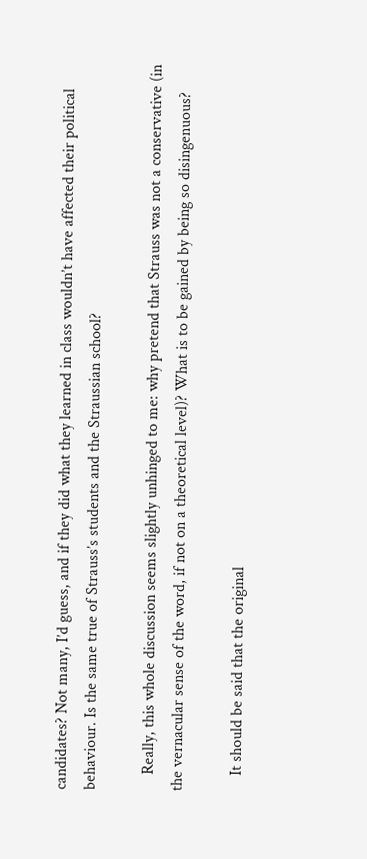candidates? Not many, I’d guess, and if they did what they learned in class wouldn’t have affected their political behaviour. Is the same true of Strauss’s students and the Straussian school?

    Really, this whole discussion seems slightly unhinged to me: why pretend that Strauss was not a conservative (in the vernacular sense of the word, if not on a theoretical level)? What is to be gained by being so disingenuous?

    It should be said that the original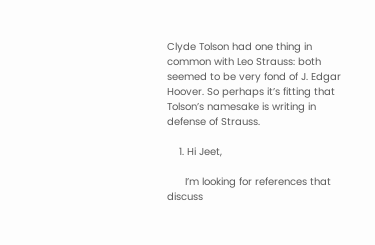Clyde Tolson had one thing in common with Leo Strauss: both seemed to be very fond of J. Edgar Hoover. So perhaps it’s fitting that Tolson’s namesake is writing in defense of Strauss.

    1. Hi Jeet,

      I’m looking for references that discuss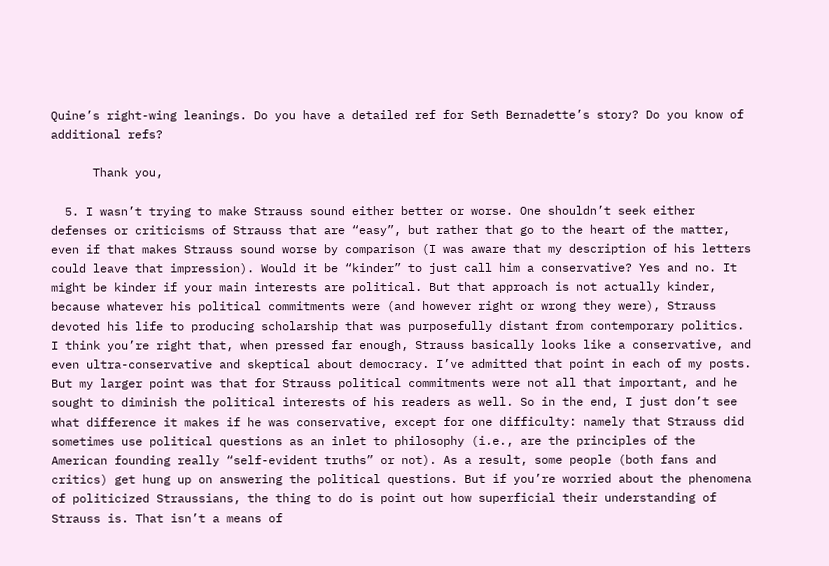Quine’s right-wing leanings. Do you have a detailed ref for Seth Bernadette’s story? Do you know of additional refs?

      Thank you,

  5. I wasn’t trying to make Strauss sound either better or worse. One shouldn’t seek either defenses or criticisms of Strauss that are “easy”, but rather that go to the heart of the matter, even if that makes Strauss sound worse by comparison (I was aware that my description of his letters could leave that impression). Would it be “kinder” to just call him a conservative? Yes and no. It might be kinder if your main interests are political. But that approach is not actually kinder, because whatever his political commitments were (and however right or wrong they were), Strauss devoted his life to producing scholarship that was purposefully distant from contemporary politics. I think you’re right that, when pressed far enough, Strauss basically looks like a conservative, and even ultra-conservative and skeptical about democracy. I’ve admitted that point in each of my posts. But my larger point was that for Strauss political commitments were not all that important, and he sought to diminish the political interests of his readers as well. So in the end, I just don’t see what difference it makes if he was conservative, except for one difficulty: namely that Strauss did sometimes use political questions as an inlet to philosophy (i.e., are the principles of the American founding really “self-evident truths” or not). As a result, some people (both fans and critics) get hung up on answering the political questions. But if you’re worried about the phenomena of politicized Straussians, the thing to do is point out how superficial their understanding of Strauss is. That isn’t a means of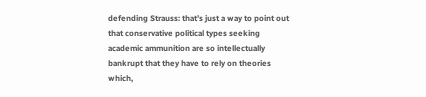defending Strauss: that’s just a way to point out that conservative political types seeking academic ammunition are so intellectually bankrupt that they have to rely on theories which,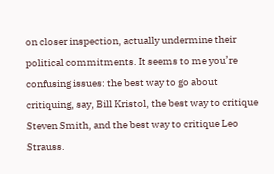on closer inspection, actually undermine their political commitments. It seems to me you’re confusing issues: the best way to go about critiquing, say, Bill Kristol, the best way to critique Steven Smith, and the best way to critique Leo Strauss.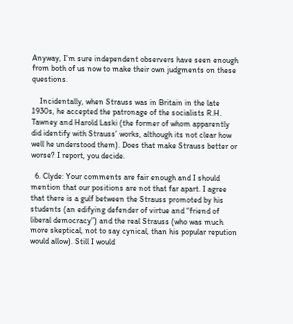Anyway, I’m sure independent observers have seen enough from both of us now to make their own judgments on these questions.

    Incidentally, when Strauss was in Britain in the late 1930s, he accepted the patronage of the socialists R.H. Tawney and Harold Laski (the former of whom apparently did identify with Strauss’ works, although its not clear how well he understood them). Does that make Strauss better or worse? I report, you decide.

  6. Clyde: Your comments are fair enough and I should mention that our positions are not that far apart. I agree that there is a gulf between the Strauss promoted by his students (an edifying defender of virtue and “friend of liberal democracy”) and the real Strauss (who was much more skeptical, not to say cynical, than his popular repution would allow). Still I would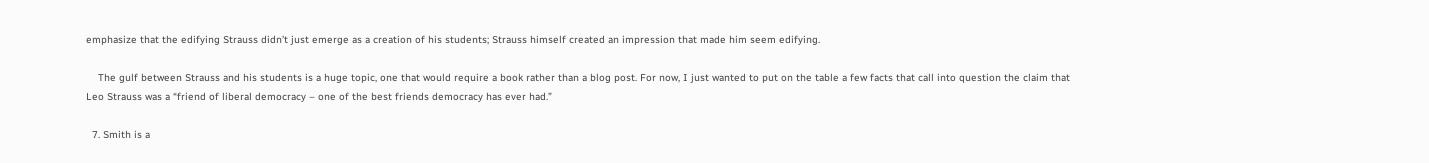emphasize that the edifying Strauss didn’t just emerge as a creation of his students; Strauss himself created an impression that made him seem edifying.

    The gulf between Strauss and his students is a huge topic, one that would require a book rather than a blog post. For now, I just wanted to put on the table a few facts that call into question the claim that Leo Strauss was a “friend of liberal democracy – one of the best friends democracy has ever had.”

  7. Smith is a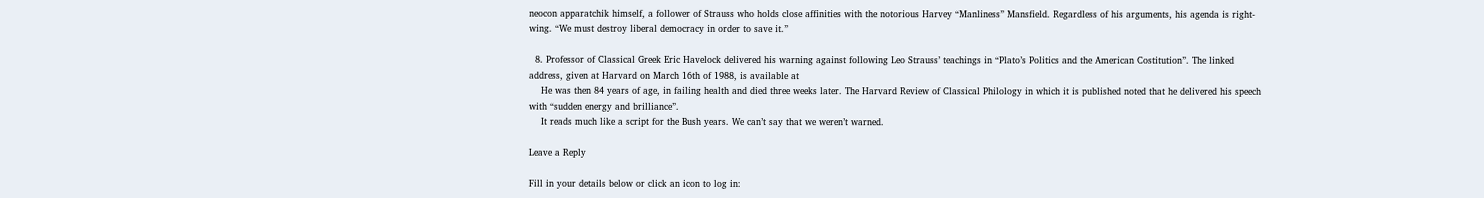neocon apparatchik himself, a follower of Strauss who holds close affinities with the notorious Harvey “Manliness” Mansfield. Regardless of his arguments, his agenda is right-wing. “We must destroy liberal democracy in order to save it.”

  8. Professor of Classical Greek Eric Havelock delivered his warning against following Leo Strauss’ teachings in “Plato’s Politics and the American Costitution”. The linked address, given at Harvard on March 16th of 1988, is available at
    He was then 84 years of age, in failing health and died three weeks later. The Harvard Review of Classical Philology in which it is published noted that he delivered his speech with “sudden energy and brilliance”.
    It reads much like a script for the Bush years. We can’t say that we weren’t warned.

Leave a Reply

Fill in your details below or click an icon to log in: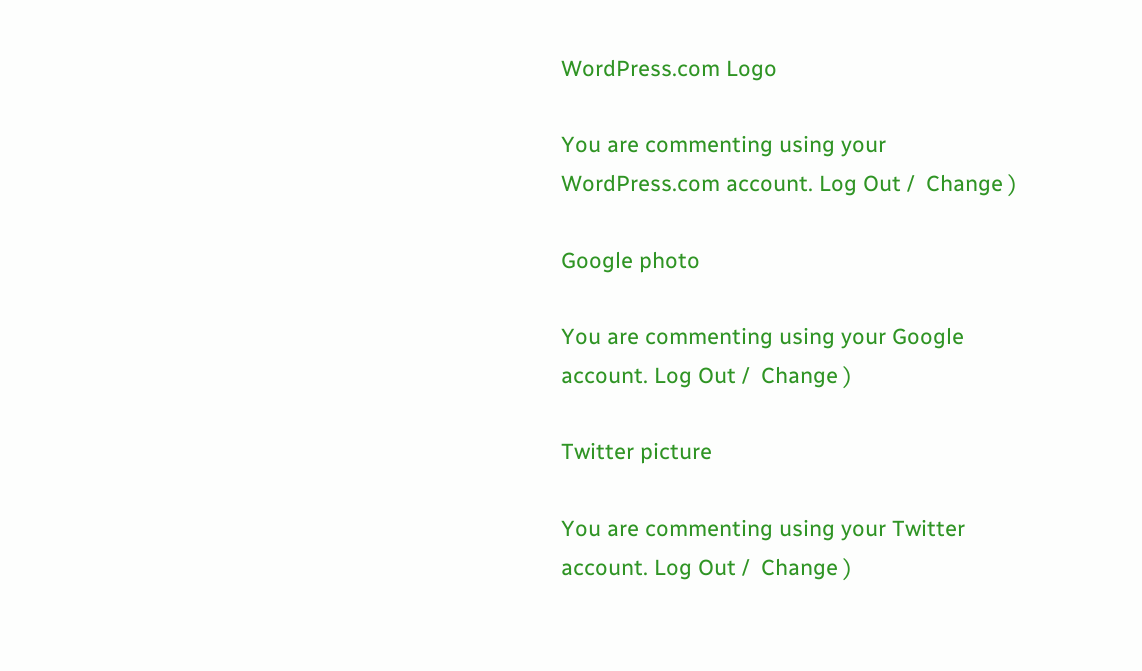WordPress.com Logo

You are commenting using your WordPress.com account. Log Out /  Change )

Google photo

You are commenting using your Google account. Log Out /  Change )

Twitter picture

You are commenting using your Twitter account. Log Out /  Change )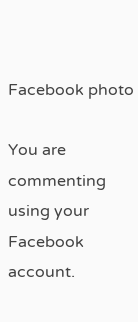Facebook photo

You are commenting using your Facebook account.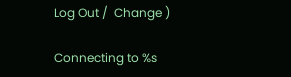Log Out /  Change )

Connecting to %s